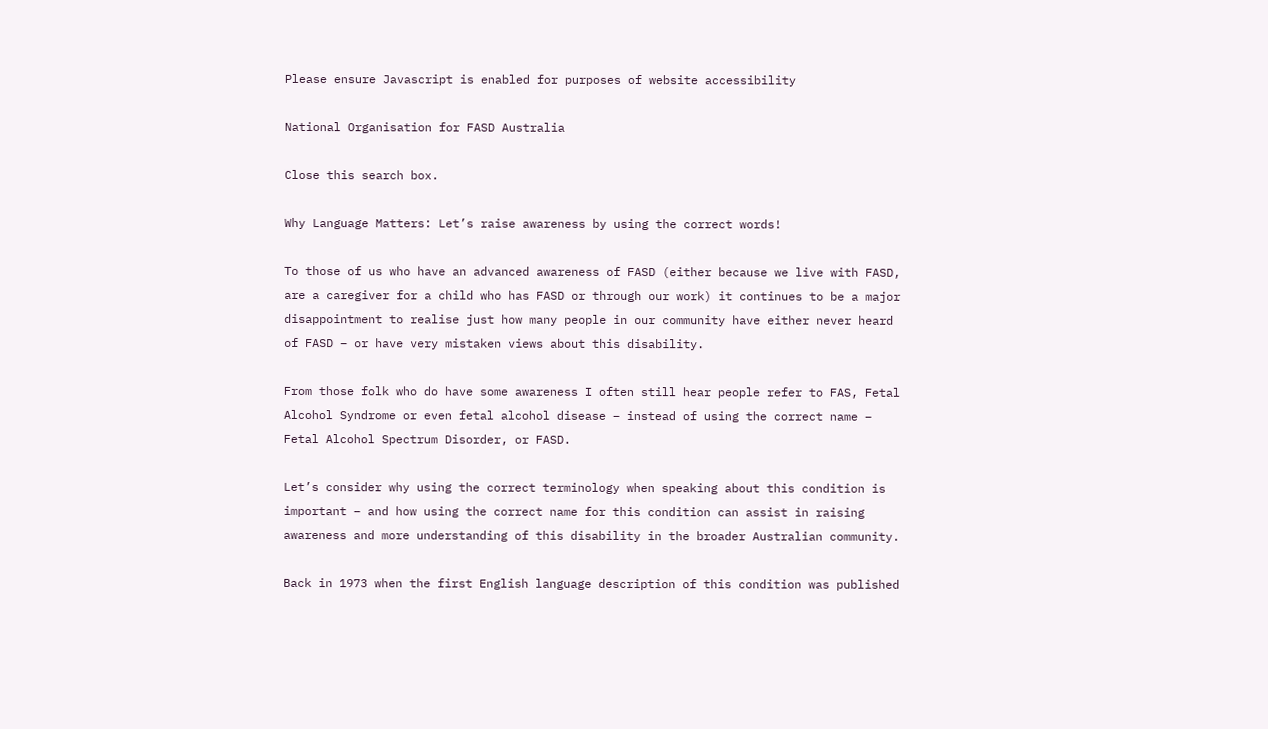Please ensure Javascript is enabled for purposes of website accessibility

National Organisation for FASD Australia

Close this search box.

Why Language Matters: Let’s raise awareness by using the correct words!

To those of us who have an advanced awareness of FASD (either because we live with FASD, are a caregiver for a child who has FASD or through our work) it continues to be a major disappointment to realise just how many people in our community have either never heard of FASD – or have very mistaken views about this disability.

From those folk who do have some awareness I often still hear people refer to FAS, Fetal Alcohol Syndrome or even fetal alcohol disease – instead of using the correct name – Fetal Alcohol Spectrum Disorder, or FASD.

Let’s consider why using the correct terminology when speaking about this condition is important – and how using the correct name for this condition can assist in raising awareness and more understanding of this disability in the broader Australian community.

Back in 1973 when the first English language description of this condition was published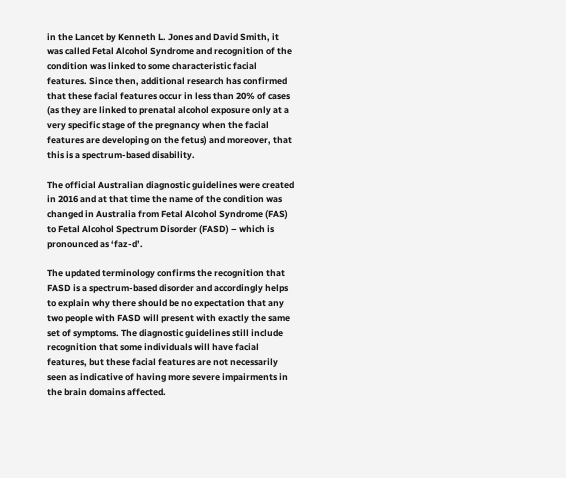in the Lancet by Kenneth L. Jones and David Smith, it was called Fetal Alcohol Syndrome and recognition of the condition was linked to some characteristic facial features. Since then, additional research has confirmed that these facial features occur in less than 20% of cases (as they are linked to prenatal alcohol exposure only at a very specific stage of the pregnancy when the facial features are developing on the fetus) and moreover, that this is a spectrum-based disability.

The official Australian diagnostic guidelines were created in 2016 and at that time the name of the condition was changed in Australia from Fetal Alcohol Syndrome (FAS) to Fetal Alcohol Spectrum Disorder (FASD) – which is pronounced as ‘faz-d’.

The updated terminology confirms the recognition that FASD is a spectrum-based disorder and accordingly helps to explain why there should be no expectation that any two people with FASD will present with exactly the same set of symptoms. The diagnostic guidelines still include recognition that some individuals will have facial features, but these facial features are not necessarily seen as indicative of having more severe impairments in the brain domains affected.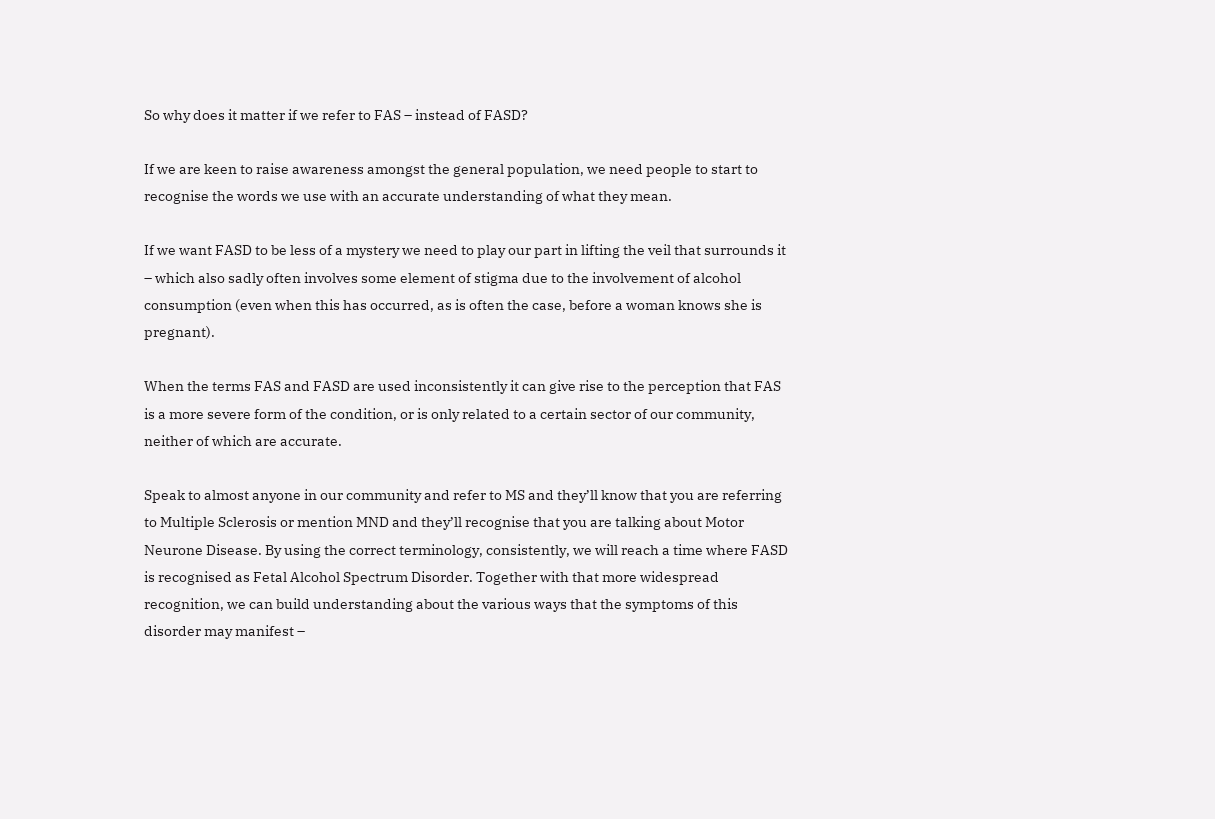So why does it matter if we refer to FAS – instead of FASD?

If we are keen to raise awareness amongst the general population, we need people to start to recognise the words we use with an accurate understanding of what they mean.

If we want FASD to be less of a mystery we need to play our part in lifting the veil that surrounds it – which also sadly often involves some element of stigma due to the involvement of alcohol consumption (even when this has occurred, as is often the case, before a woman knows she is pregnant).

When the terms FAS and FASD are used inconsistently it can give rise to the perception that FAS is a more severe form of the condition, or is only related to a certain sector of our community, neither of which are accurate.

Speak to almost anyone in our community and refer to MS and they’ll know that you are referring to Multiple Sclerosis or mention MND and they’ll recognise that you are talking about Motor Neurone Disease. By using the correct terminology, consistently, we will reach a time where FASD is recognised as Fetal Alcohol Spectrum Disorder. Together with that more widespread recognition, we can build understanding about the various ways that the symptoms of this disorder may manifest –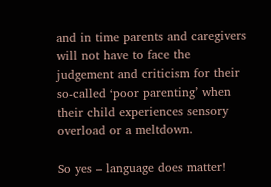and in time parents and caregivers will not have to face the judgement and criticism for their so-called ‘poor parenting’ when their child experiences sensory overload or a meltdown.

So yes – language does matter!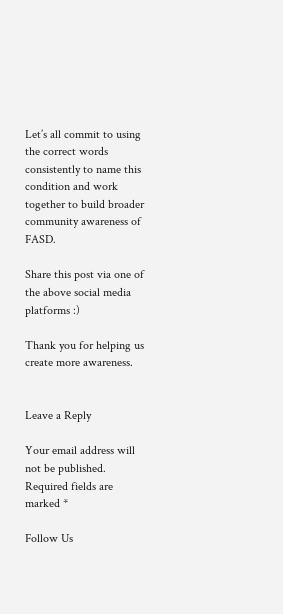Let’s all commit to using the correct words consistently to name this condition and work together to build broader community awareness of FASD.

Share this post via one of the above social media platforms :)

Thank you for helping us create more awareness.


Leave a Reply

Your email address will not be published. Required fields are marked *

Follow Us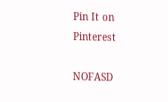Pin It on Pinterest

NOFASD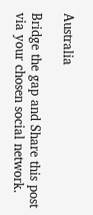Australia

Bridge the gap and Share this post via your chosen social network.